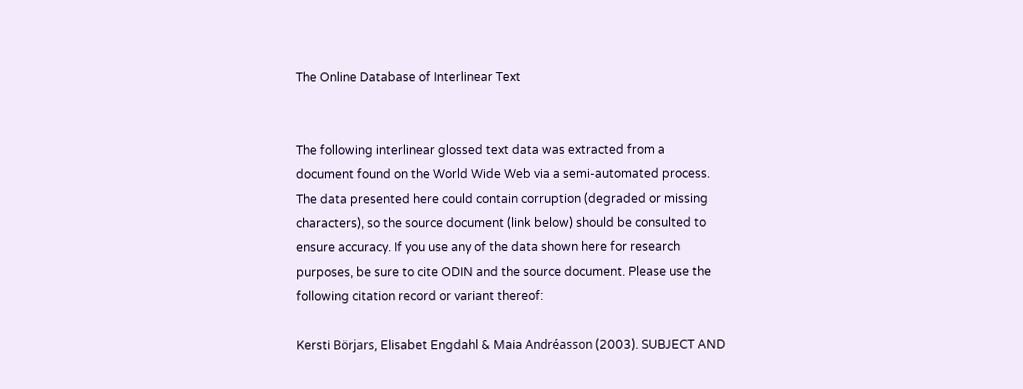The Online Database of Interlinear Text


The following interlinear glossed text data was extracted from a document found on the World Wide Web via a semi-automated process. The data presented here could contain corruption (degraded or missing characters), so the source document (link below) should be consulted to ensure accuracy. If you use any of the data shown here for research purposes, be sure to cite ODIN and the source document. Please use the following citation record or variant thereof:

Kersti Börjars, Elisabet Engdahl & Maia Andréasson (2003). SUBJECT AND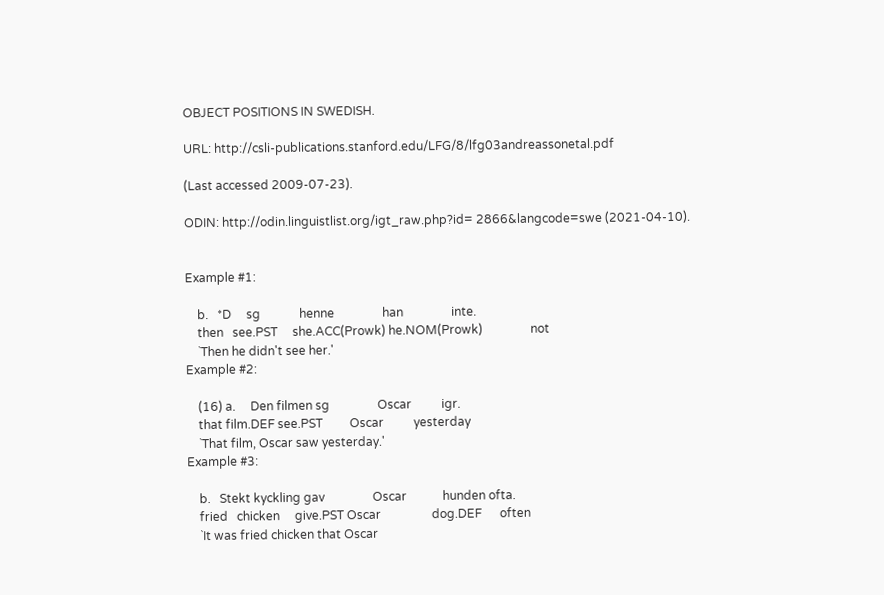OBJECT POSITIONS IN SWEDISH.

URL: http://csli-publications.stanford.edu/LFG/8/lfg03andreassonetal.pdf

(Last accessed 2009-07-23).

ODIN: http://odin.linguistlist.org/igt_raw.php?id= 2866&langcode=swe (2021-04-10).


Example #1:

    b.   *D     sg             henne                han                inte.
    then   see.PST     she.ACC(Prowk) he.NOM(Prowk)                not
    `Then he didn't see her.'
Example #2:

    (16) a.     Den filmen sg                Oscar          igr.
    that film.DEF see.PST         Oscar          yesterday
    `That film, Oscar saw yesterday.'
Example #3:

    b.   Stekt kyckling gav                Oscar            hunden ofta.
    fried   chicken     give.PST Oscar                 dog.DEF      often
    `It was fried chicken that Oscar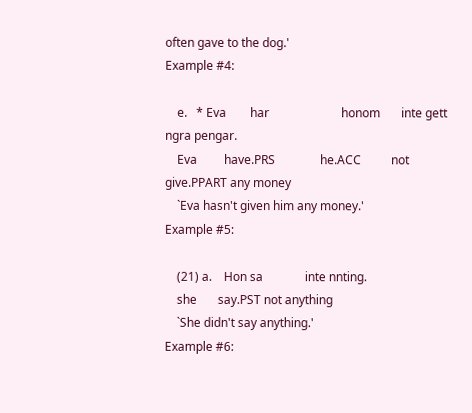often gave to the dog.'
Example #4:

    e.   * Eva        har                        honom       inte gett         ngra pengar.
    Eva         have.PRS               he.ACC          not   give.PPART any money
    `Eva hasn't given him any money.'
Example #5:

    (21) a.    Hon sa              inte nnting.
    she       say.PST not anything
    `She didn't say anything.'
Example #6: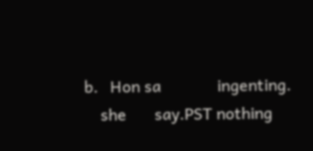b.   Hon sa              ingenting.
    she       say.PST nothing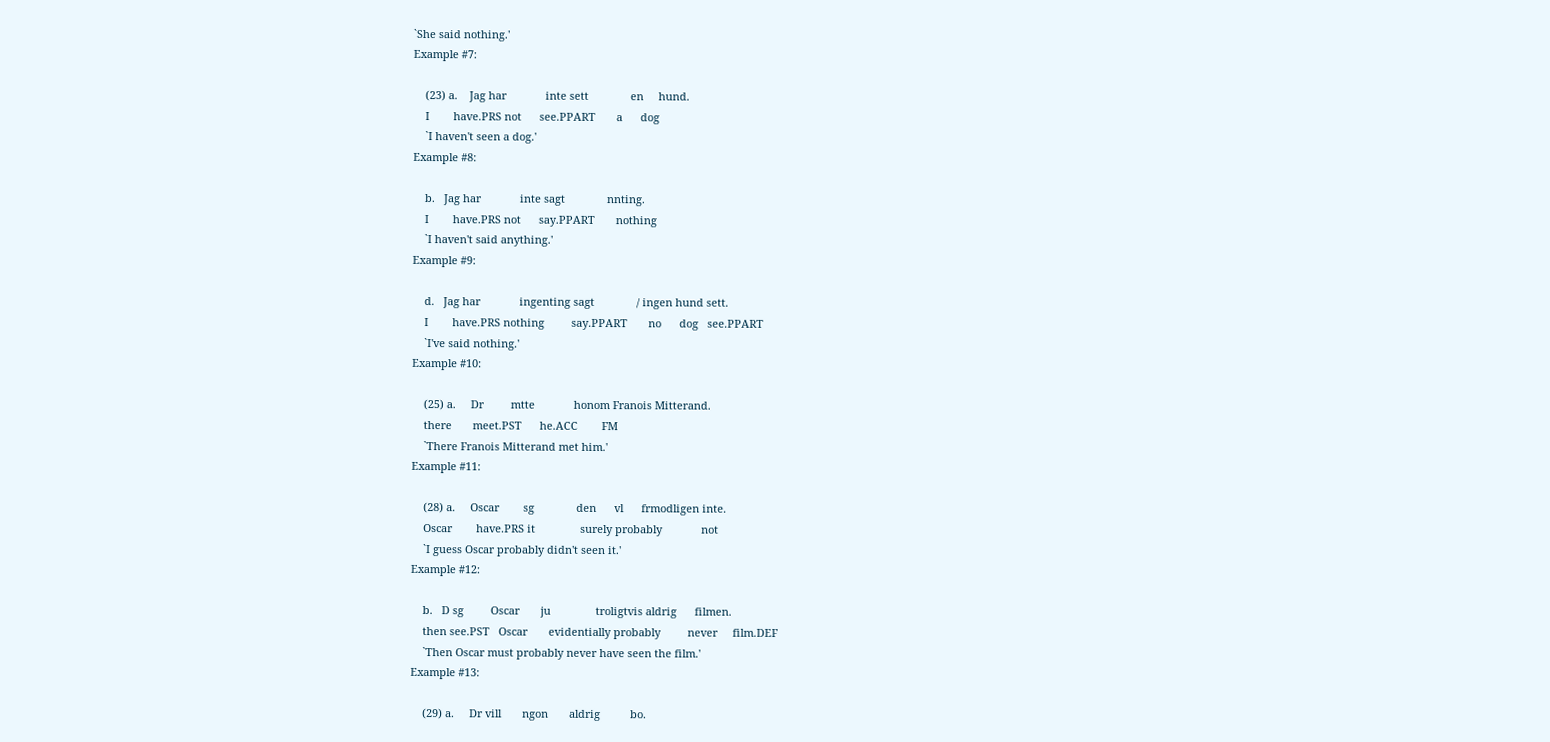`She said nothing.'
Example #7:

    (23) a.    Jag har             inte sett              en     hund.
    I        have.PRS not      see.PPART       a      dog
    `I haven't seen a dog.'
Example #8:

    b.   Jag har             inte sagt              nnting.
    I        have.PRS not      say.PPART       nothing
    `I haven't said anything.'
Example #9:

    d.   Jag har             ingenting sagt              / ingen hund sett.
    I        have.PRS nothing         say.PPART       no      dog   see.PPART
    `I've said nothing.'
Example #10:

    (25) a.     Dr         mtte             honom Franois Mitterand.
    there       meet.PST      he.ACC        FM
    `There Franois Mitterand met him.'
Example #11:

    (28) a.     Oscar        sg              den      vl      frmodligen inte.
    Oscar        have.PRS it               surely probably             not
    `I guess Oscar probably didn't seen it.'
Example #12:

    b.   D sg         Oscar       ju               troligtvis aldrig      filmen.
    then see.PST   Oscar       evidentially probably         never     film.DEF
    `Then Oscar must probably never have seen the film.'
Example #13:

    (29) a.     Dr vill       ngon       aldrig          bo.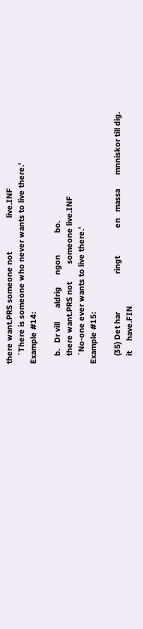there want.PRS someone not                 live.INF
    `There is someone who never wants to live there.'
Example #14:

    b.   Dr vill       aldrig      ngon           bo.
    there want.PRS not         someone live.INF
    `No-one ever wants to live there.'
Example #15:

    (35) Det har                   ringt              en   massa       mnniskor till dig.
    it     have.FIN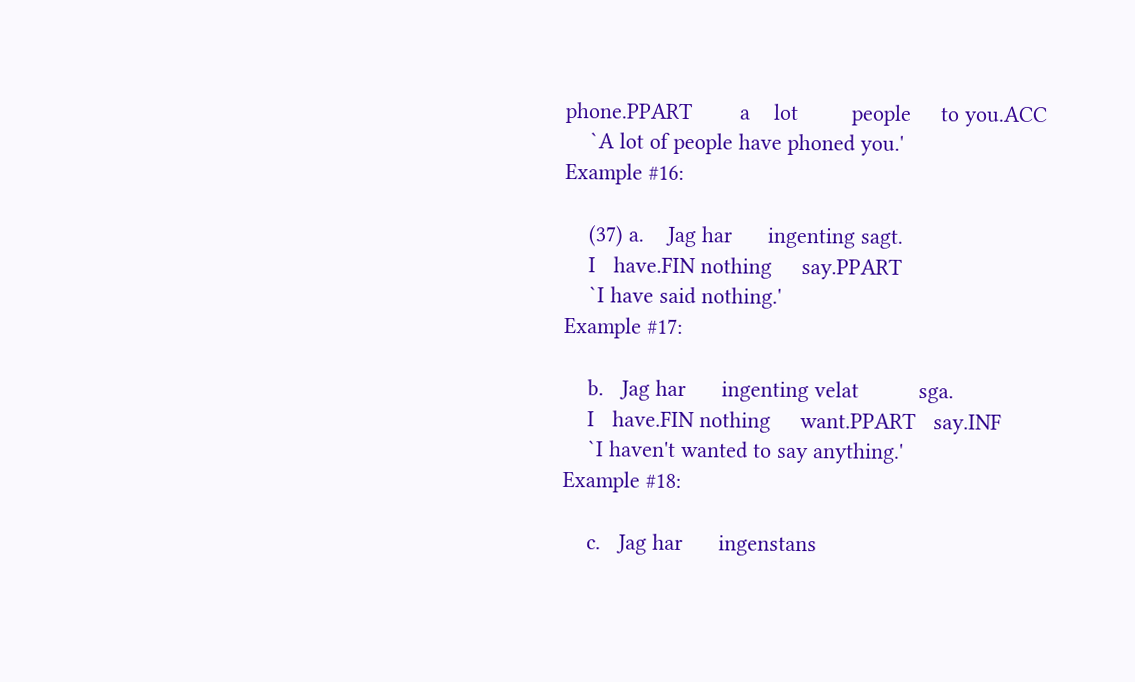phone.PPART        a    lot         people     to you.ACC
    `A lot of people have phoned you.'
Example #16:

    (37) a.    Jag har      ingenting sagt.
    I   have.FIN nothing     say.PPART
    `I have said nothing.'
Example #17:

    b.   Jag har      ingenting velat          sga.
    I   have.FIN nothing     want.PPART   say.INF
    `I haven't wanted to say anything.'
Example #18:

    c.   Jag har      ingenstans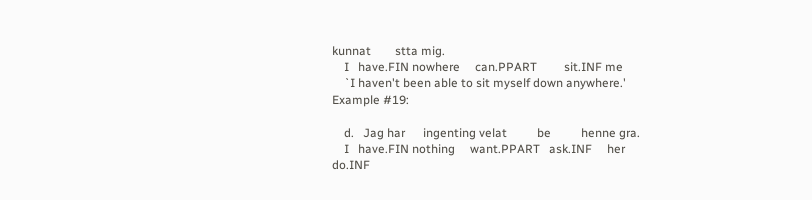kunnat        stta mig.
    I   have.FIN nowhere     can.PPART         sit.INF me
    `I haven't been able to sit myself down anywhere.'
Example #19:

    d.   Jag har      ingenting velat          be          henne gra.
    I   have.FIN nothing     want.PPART   ask.INF     her   do.INF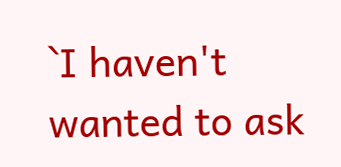`I haven't wanted to ask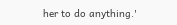her to do anything.'